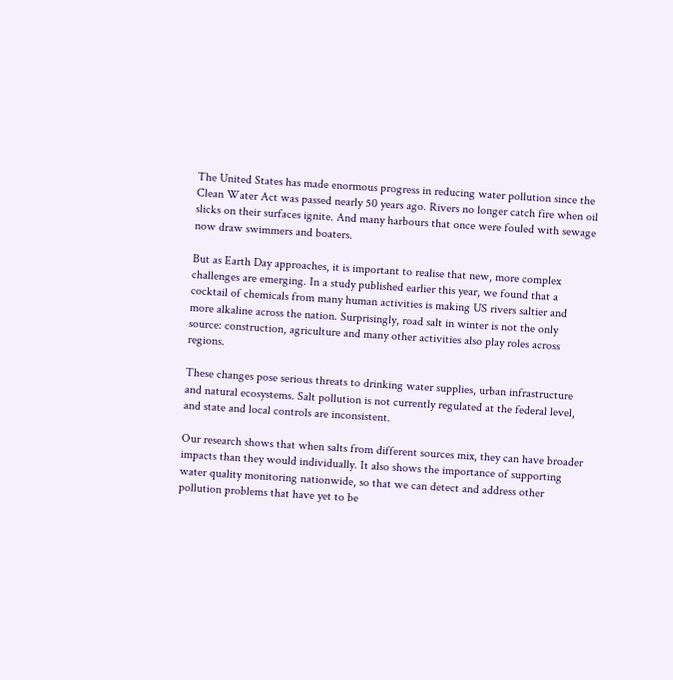The United States has made enormous progress in reducing water pollution since the Clean Water Act was passed nearly 50 years ago. Rivers no longer catch fire when oil slicks on their surfaces ignite. And many harbours that once were fouled with sewage now draw swimmers and boaters.

But as Earth Day approaches, it is important to realise that new, more complex challenges are emerging. In a study published earlier this year, we found that a cocktail of chemicals from many human activities is making US rivers saltier and more alkaline across the nation. Surprisingly, road salt in winter is not the only source: construction, agriculture and many other activities also play roles across regions.

These changes pose serious threats to drinking water supplies, urban infrastructure and natural ecosystems. Salt pollution is not currently regulated at the federal level, and state and local controls are inconsistent.

Our research shows that when salts from different sources mix, they can have broader impacts than they would individually. It also shows the importance of supporting water quality monitoring nationwide, so that we can detect and address other pollution problems that have yet to be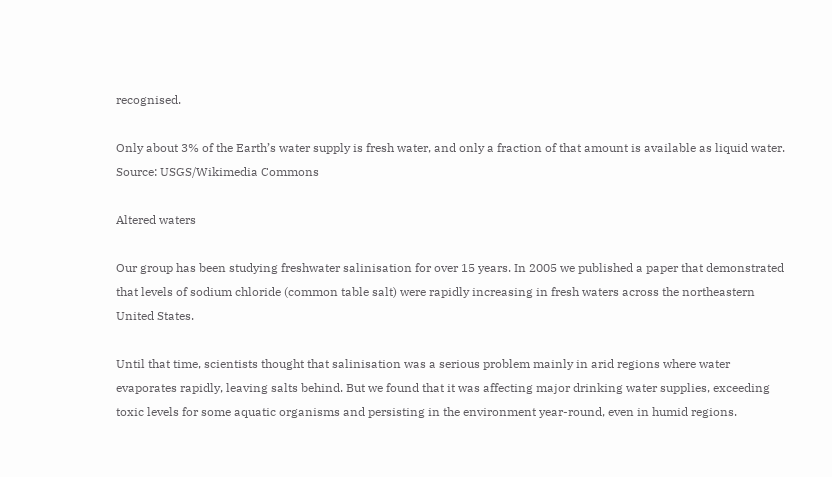recognised.

Only about 3% of the Earth’s water supply is fresh water, and only a fraction of that amount is available as liquid water. Source: USGS/Wikimedia Commons

Altered waters

Our group has been studying freshwater salinisation for over 15 years. In 2005 we published a paper that demonstrated that levels of sodium chloride (common table salt) were rapidly increasing in fresh waters across the northeastern United States.

Until that time, scientists thought that salinisation was a serious problem mainly in arid regions where water evaporates rapidly, leaving salts behind. But we found that it was affecting major drinking water supplies, exceeding toxic levels for some aquatic organisms and persisting in the environment year-round, even in humid regions.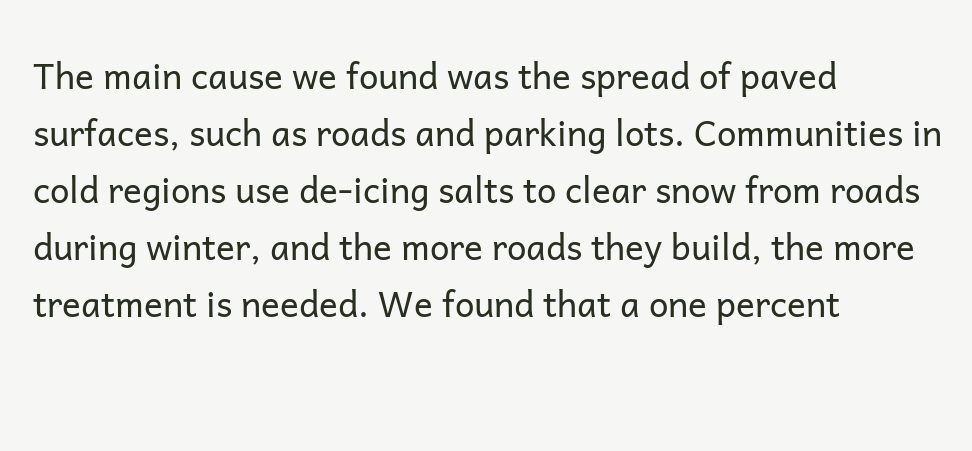The main cause we found was the spread of paved surfaces, such as roads and parking lots. Communities in cold regions use de-icing salts to clear snow from roads during winter, and the more roads they build, the more treatment is needed. We found that a one percent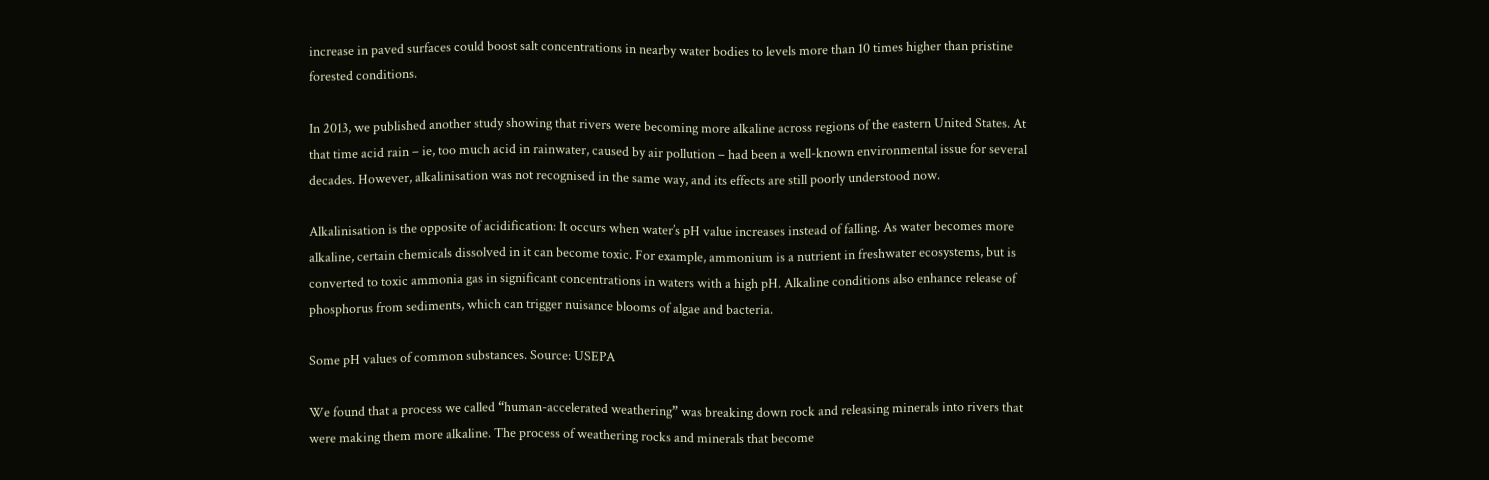increase in paved surfaces could boost salt concentrations in nearby water bodies to levels more than 10 times higher than pristine forested conditions.

In 2013, we published another study showing that rivers were becoming more alkaline across regions of the eastern United States. At that time acid rain – ie, too much acid in rainwater, caused by air pollution – had been a well-known environmental issue for several decades. However, alkalinisation was not recognised in the same way, and its effects are still poorly understood now.

Alkalinisation is the opposite of acidification: It occurs when water’s pH value increases instead of falling. As water becomes more alkaline, certain chemicals dissolved in it can become toxic. For example, ammonium is a nutrient in freshwater ecosystems, but is converted to toxic ammonia gas in significant concentrations in waters with a high pH. Alkaline conditions also enhance release of phosphorus from sediments, which can trigger nuisance blooms of algae and bacteria.

Some pH values of common substances. Source: USEPA

We found that a process we called “human-accelerated weathering” was breaking down rock and releasing minerals into rivers that were making them more alkaline. The process of weathering rocks and minerals that become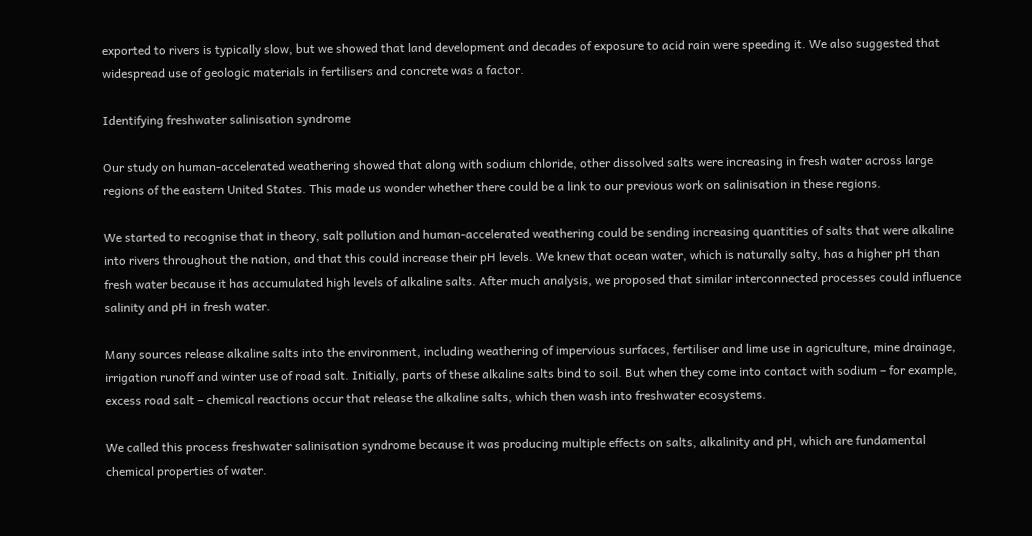exported to rivers is typically slow, but we showed that land development and decades of exposure to acid rain were speeding it. We also suggested that widespread use of geologic materials in fertilisers and concrete was a factor.

Identifying freshwater salinisation syndrome

Our study on human-accelerated weathering showed that along with sodium chloride, other dissolved salts were increasing in fresh water across large regions of the eastern United States. This made us wonder whether there could be a link to our previous work on salinisation in these regions.

We started to recognise that in theory, salt pollution and human-accelerated weathering could be sending increasing quantities of salts that were alkaline into rivers throughout the nation, and that this could increase their pH levels. We knew that ocean water, which is naturally salty, has a higher pH than fresh water because it has accumulated high levels of alkaline salts. After much analysis, we proposed that similar interconnected processes could influence salinity and pH in fresh water.

Many sources release alkaline salts into the environment, including weathering of impervious surfaces, fertiliser and lime use in agriculture, mine drainage, irrigation runoff and winter use of road salt. Initially, parts of these alkaline salts bind to soil. But when they come into contact with sodium – for example, excess road salt – chemical reactions occur that release the alkaline salts, which then wash into freshwater ecosystems.

We called this process freshwater salinisation syndrome because it was producing multiple effects on salts, alkalinity and pH, which are fundamental chemical properties of water.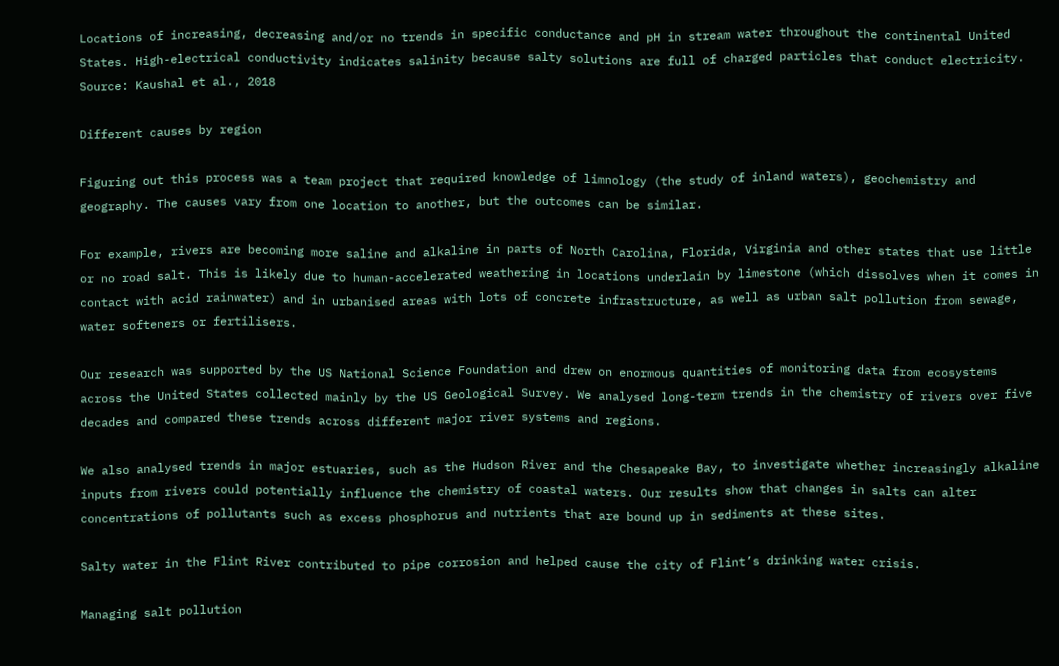Locations of increasing, decreasing and/or no trends in specific conductance and pH in stream water throughout the continental United States. High-electrical conductivity indicates salinity because salty solutions are full of charged particles that conduct electricity. Source: Kaushal et al., 2018

Different causes by region

Figuring out this process was a team project that required knowledge of limnology (the study of inland waters), geochemistry and geography. The causes vary from one location to another, but the outcomes can be similar.

For example, rivers are becoming more saline and alkaline in parts of North Carolina, Florida, Virginia and other states that use little or no road salt. This is likely due to human-accelerated weathering in locations underlain by limestone (which dissolves when it comes in contact with acid rainwater) and in urbanised areas with lots of concrete infrastructure, as well as urban salt pollution from sewage, water softeners or fertilisers.

Our research was supported by the US National Science Foundation and drew on enormous quantities of monitoring data from ecosystems across the United States collected mainly by the US Geological Survey. We analysed long-term trends in the chemistry of rivers over five decades and compared these trends across different major river systems and regions.

We also analysed trends in major estuaries, such as the Hudson River and the Chesapeake Bay, to investigate whether increasingly alkaline inputs from rivers could potentially influence the chemistry of coastal waters. Our results show that changes in salts can alter concentrations of pollutants such as excess phosphorus and nutrients that are bound up in sediments at these sites.

Salty water in the Flint River contributed to pipe corrosion and helped cause the city of Flint’s drinking water crisis.

Managing salt pollution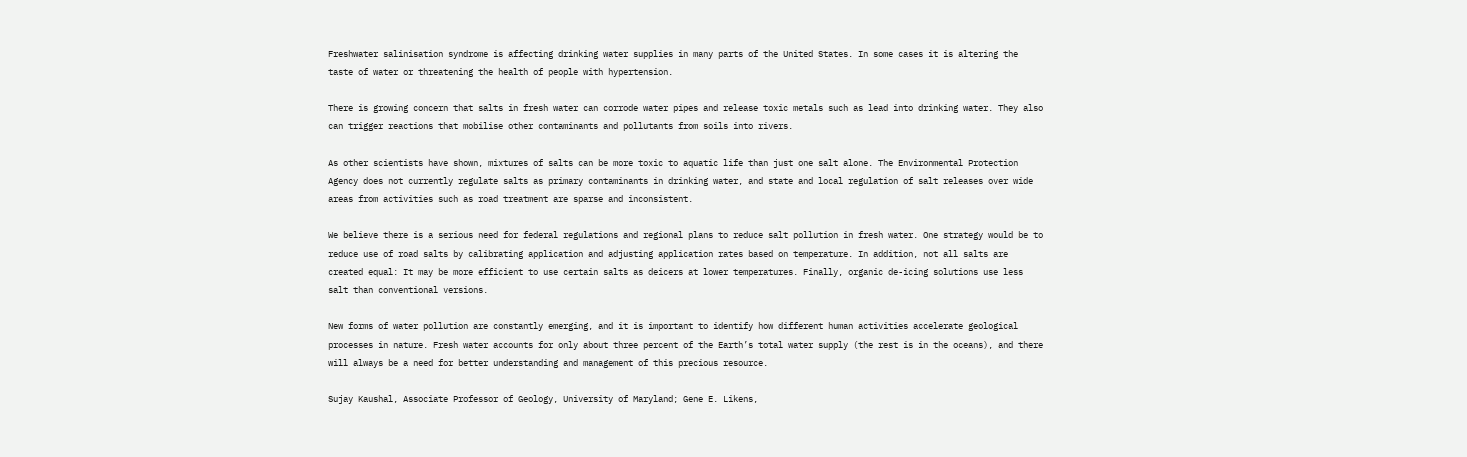Freshwater salinisation syndrome is affecting drinking water supplies in many parts of the United States. In some cases it is altering the taste of water or threatening the health of people with hypertension.

There is growing concern that salts in fresh water can corrode water pipes and release toxic metals such as lead into drinking water. They also can trigger reactions that mobilise other contaminants and pollutants from soils into rivers.

As other scientists have shown, mixtures of salts can be more toxic to aquatic life than just one salt alone. The Environmental Protection Agency does not currently regulate salts as primary contaminants in drinking water, and state and local regulation of salt releases over wide areas from activities such as road treatment are sparse and inconsistent.

We believe there is a serious need for federal regulations and regional plans to reduce salt pollution in fresh water. One strategy would be to reduce use of road salts by calibrating application and adjusting application rates based on temperature. In addition, not all salts are created equal: It may be more efficient to use certain salts as deicers at lower temperatures. Finally, organic de-icing solutions use less salt than conventional versions.

New forms of water pollution are constantly emerging, and it is important to identify how different human activities accelerate geological processes in nature. Fresh water accounts for only about three percent of the Earth’s total water supply (the rest is in the oceans), and there will always be a need for better understanding and management of this precious resource.

Sujay Kaushal, Associate Professor of Geology, University of Maryland; Gene E. Likens,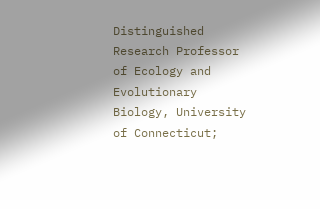Distinguished Research Professor of Ecology and Evolutionary Biology, University of Connecticut;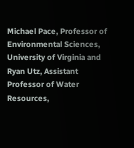Michael Pace, Professor of Environmental Sciences, University of Virginia and Ryan Utz, Assistant Professor of Water Resources,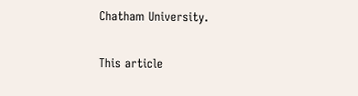Chatham University.

This article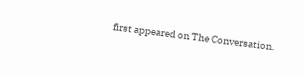first appeared on The Conversation.